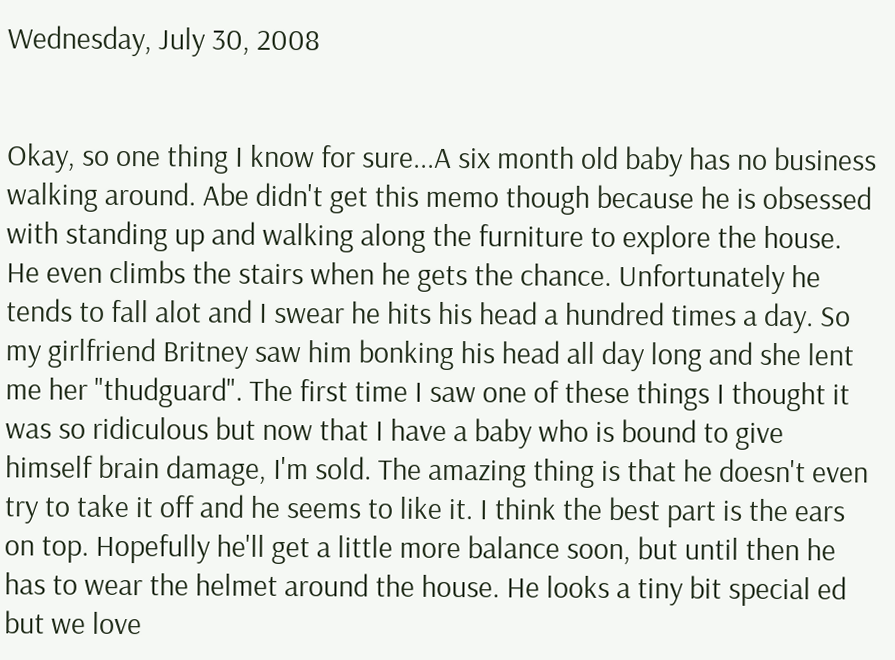Wednesday, July 30, 2008


Okay, so one thing I know for sure...A six month old baby has no business walking around. Abe didn't get this memo though because he is obsessed with standing up and walking along the furniture to explore the house. He even climbs the stairs when he gets the chance. Unfortunately he tends to fall alot and I swear he hits his head a hundred times a day. So my girlfriend Britney saw him bonking his head all day long and she lent me her "thudguard". The first time I saw one of these things I thought it was so ridiculous but now that I have a baby who is bound to give himself brain damage, I'm sold. The amazing thing is that he doesn't even try to take it off and he seems to like it. I think the best part is the ears on top. Hopefully he'll get a little more balance soon, but until then he has to wear the helmet around the house. He looks a tiny bit special ed but we love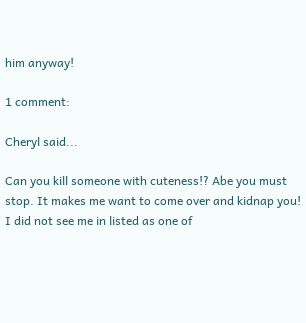him anyway!

1 comment:

Cheryl said...

Can you kill someone with cuteness!? Abe you must stop. It makes me want to come over and kidnap you!
I did not see me in listed as one of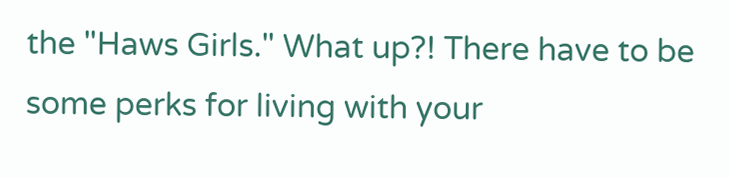the "Haws Girls." What up?! There have to be some perks for living with your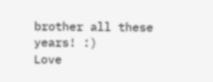brother all these years! :)
Love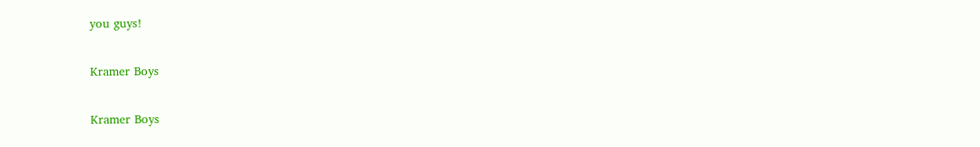you guys!

Kramer Boys

Kramer Boys